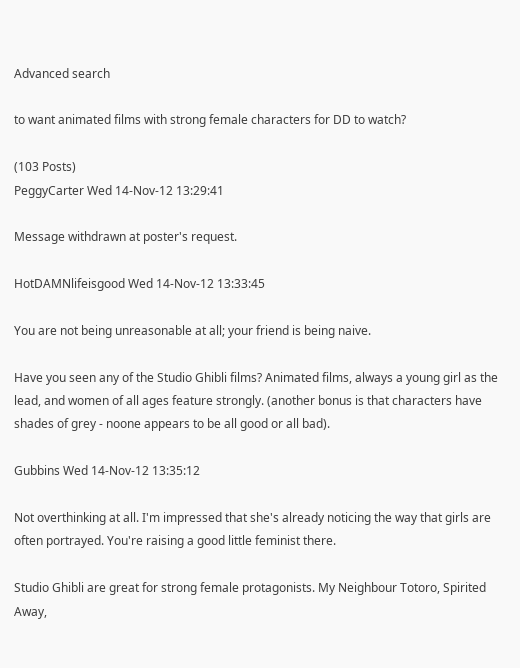Advanced search

to want animated films with strong female characters for DD to watch?

(103 Posts)
PeggyCarter Wed 14-Nov-12 13:29:41

Message withdrawn at poster's request.

HotDAMNlifeisgood Wed 14-Nov-12 13:33:45

You are not being unreasonable at all; your friend is being naive.

Have you seen any of the Studio Ghibli films? Animated films, always a young girl as the lead, and women of all ages feature strongly. (another bonus is that characters have shades of grey - noone appears to be all good or all bad).

Gubbins Wed 14-Nov-12 13:35:12

Not overthinking at all. I'm impressed that she's already noticing the way that girls are often portrayed. You're raising a good little feminist there.

Studio Ghibli are great for strong female protagonists. My Neighbour Totoro, Spirited Away,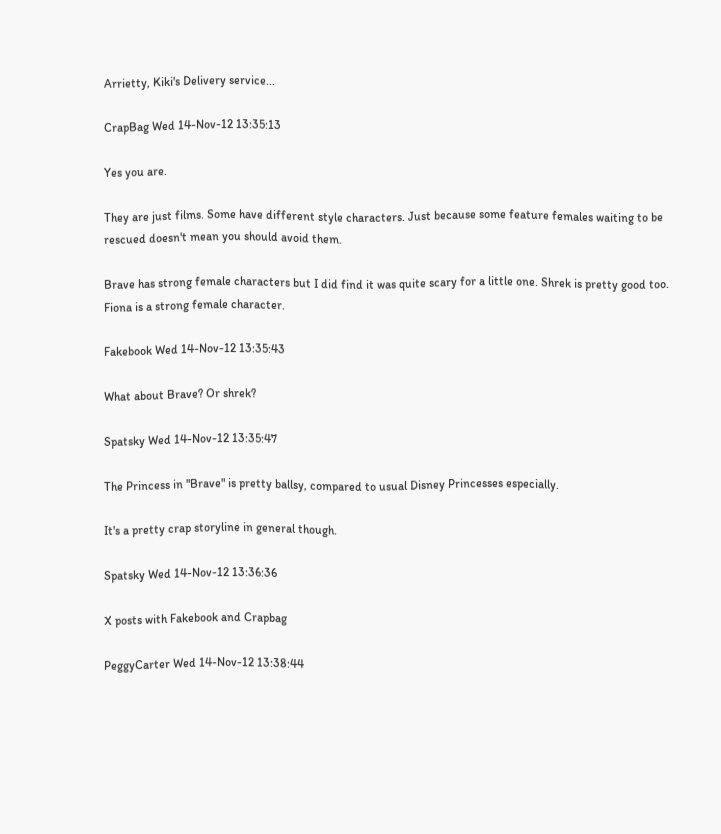Arrietty, Kiki's Delivery service...

CrapBag Wed 14-Nov-12 13:35:13

Yes you are.

They are just films. Some have different style characters. Just because some feature females waiting to be rescued doesn't mean you should avoid them.

Brave has strong female characters but I did find it was quite scary for a little one. Shrek is pretty good too. Fiona is a strong female character.

Fakebook Wed 14-Nov-12 13:35:43

What about Brave? Or shrek?

Spatsky Wed 14-Nov-12 13:35:47

The Princess in "Brave" is pretty ballsy, compared to usual Disney Princesses especially.

It's a pretty crap storyline in general though.

Spatsky Wed 14-Nov-12 13:36:36

X posts with Fakebook and Crapbag

PeggyCarter Wed 14-Nov-12 13:38:44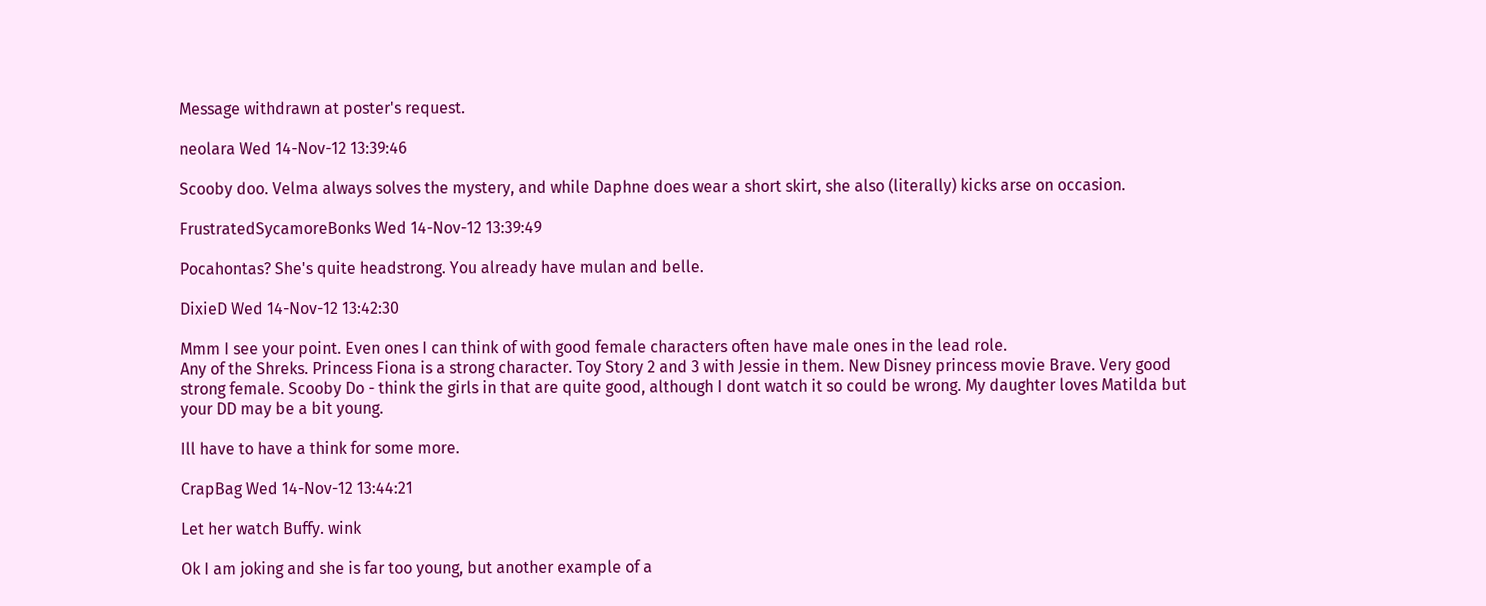Message withdrawn at poster's request.

neolara Wed 14-Nov-12 13:39:46

Scooby doo. Velma always solves the mystery, and while Daphne does wear a short skirt, she also (literally) kicks arse on occasion.

FrustratedSycamoreBonks Wed 14-Nov-12 13:39:49

Pocahontas? She's quite headstrong. You already have mulan and belle.

DixieD Wed 14-Nov-12 13:42:30

Mmm I see your point. Even ones I can think of with good female characters often have male ones in the lead role.
Any of the Shreks. Princess Fiona is a strong character. Toy Story 2 and 3 with Jessie in them. New Disney princess movie Brave. Very good strong female. Scooby Do - think the girls in that are quite good, although I dont watch it so could be wrong. My daughter loves Matilda but your DD may be a bit young.

Ill have to have a think for some more.

CrapBag Wed 14-Nov-12 13:44:21

Let her watch Buffy. wink

Ok I am joking and she is far too young, but another example of a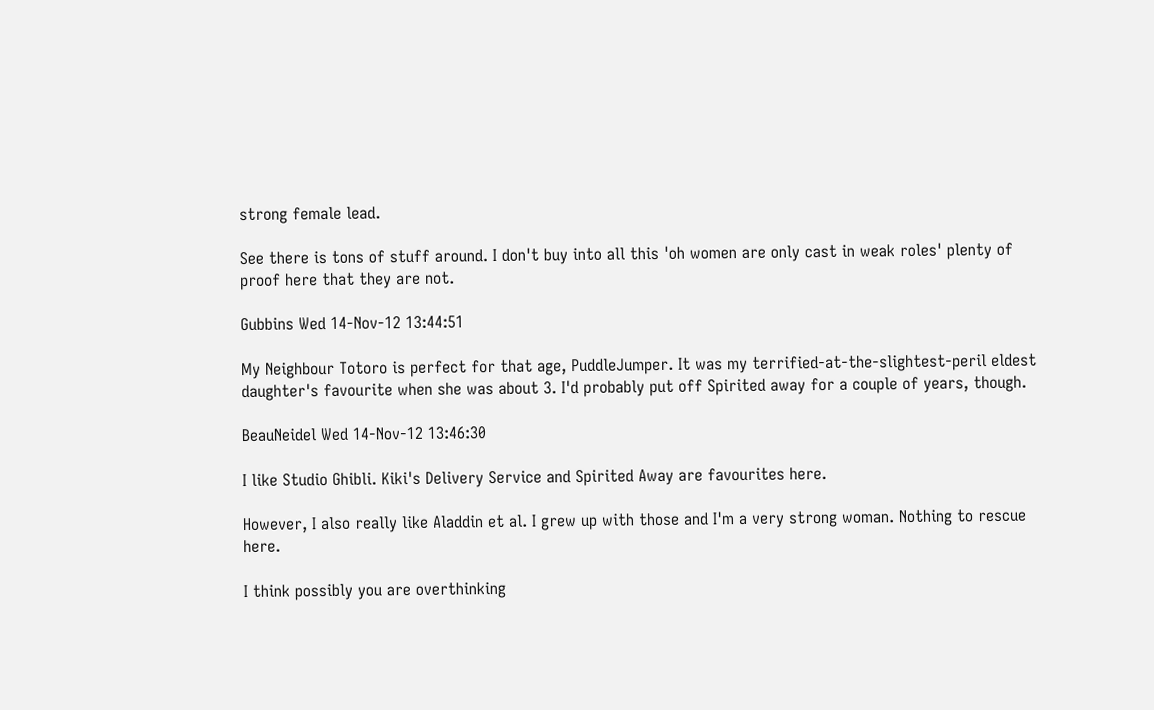strong female lead.

See there is tons of stuff around. I don't buy into all this 'oh women are only cast in weak roles' plenty of proof here that they are not.

Gubbins Wed 14-Nov-12 13:44:51

My Neighbour Totoro is perfect for that age, PuddleJumper. It was my terrified-at-the-slightest-peril eldest daughter's favourite when she was about 3. I'd probably put off Spirited away for a couple of years, though.

BeauNeidel Wed 14-Nov-12 13:46:30

I like Studio Ghibli. Kiki's Delivery Service and Spirited Away are favourites here.

However, I also really like Aladdin et al. I grew up with those and I'm a very strong woman. Nothing to rescue here.

I think possibly you are overthinking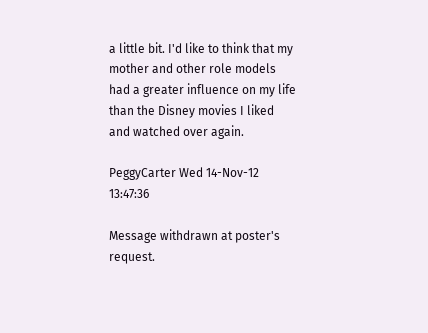a little bit. I'd like to think that my mother and other role models had a greater influence on my life than the Disney movies I liked and watched over again.

PeggyCarter Wed 14-Nov-12 13:47:36

Message withdrawn at poster's request.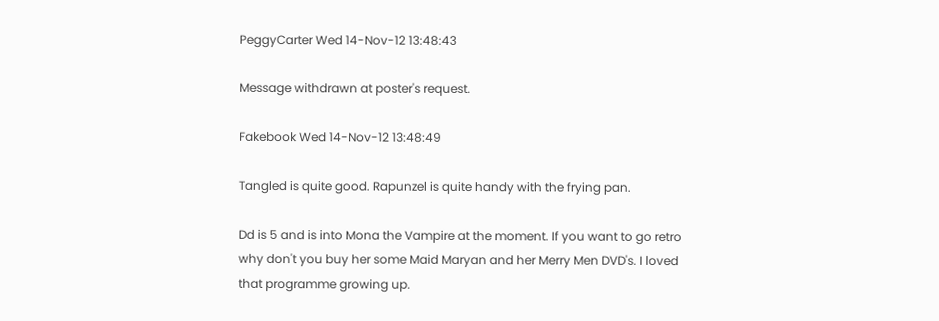PeggyCarter Wed 14-Nov-12 13:48:43

Message withdrawn at poster's request.

Fakebook Wed 14-Nov-12 13:48:49

Tangled is quite good. Rapunzel is quite handy with the frying pan.

Dd is 5 and is into Mona the Vampire at the moment. If you want to go retro why don't you buy her some Maid Maryan and her Merry Men DVD's. I loved that programme growing up.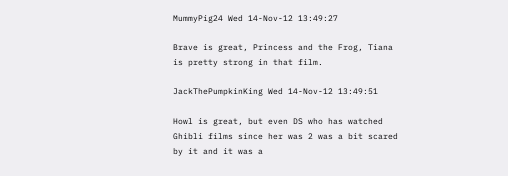MummyPig24 Wed 14-Nov-12 13:49:27

Brave is great, Princess and the Frog, Tiana is pretty strong in that film.

JackThePumpkinKing Wed 14-Nov-12 13:49:51

Howl is great, but even DS who has watched Ghibli films since her was 2 was a bit scared by it and it was a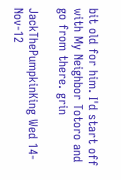bit old for him. I'd start off with My Neighbor Totoro and go from there. grin

JackThePumpkinKing Wed 14-Nov-12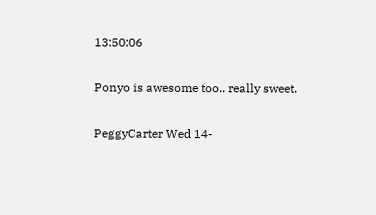13:50:06

Ponyo is awesome too.. really sweet.

PeggyCarter Wed 14-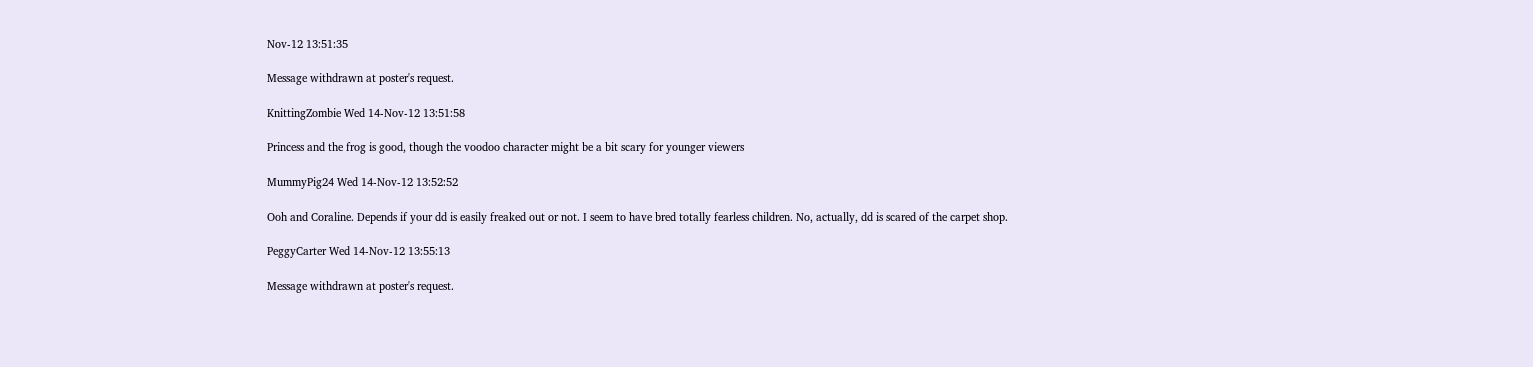Nov-12 13:51:35

Message withdrawn at poster's request.

KnittingZombie Wed 14-Nov-12 13:51:58

Princess and the frog is good, though the voodoo character might be a bit scary for younger viewers

MummyPig24 Wed 14-Nov-12 13:52:52

Ooh and Coraline. Depends if your dd is easily freaked out or not. I seem to have bred totally fearless children. No, actually, dd is scared of the carpet shop.

PeggyCarter Wed 14-Nov-12 13:55:13

Message withdrawn at poster's request.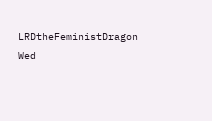LRDtheFeministDragon Wed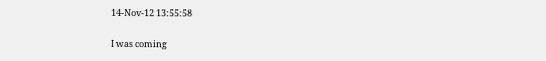14-Nov-12 13:55:58

I was coming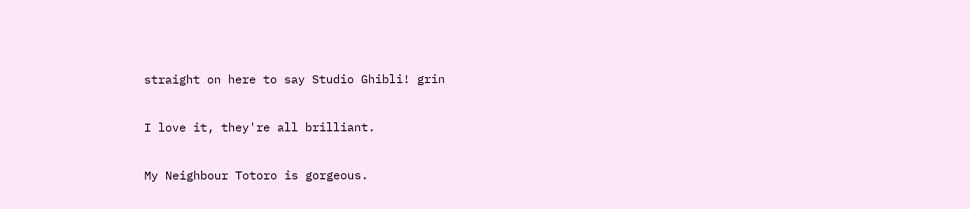straight on here to say Studio Ghibli! grin

I love it, they're all brilliant.

My Neighbour Totoro is gorgeous.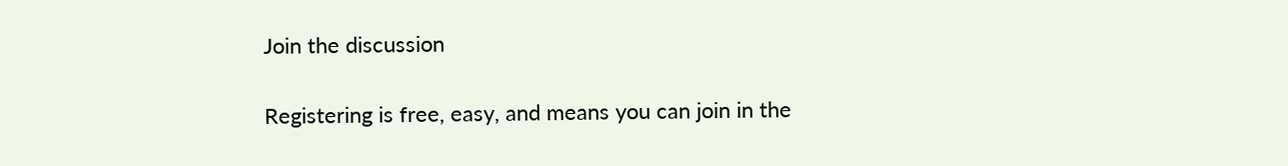Join the discussion

Registering is free, easy, and means you can join in the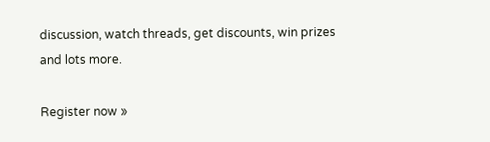discussion, watch threads, get discounts, win prizes and lots more.

Register now »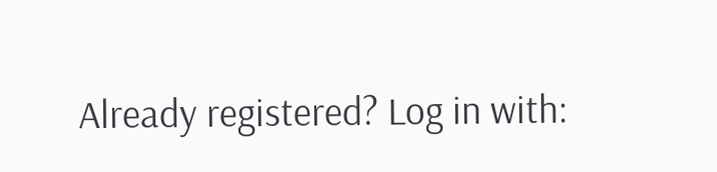Already registered? Log in with: